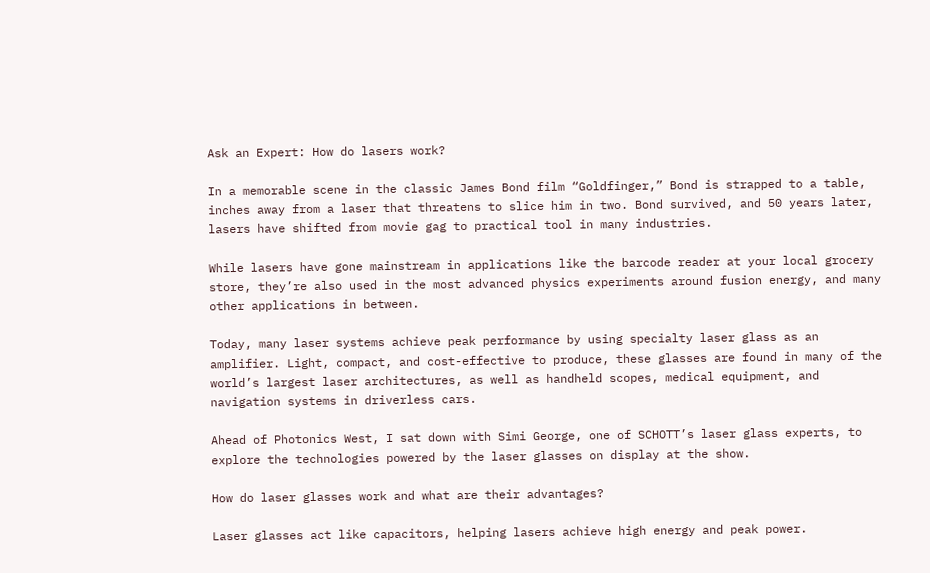Ask an Expert: How do lasers work?

In a memorable scene in the classic James Bond film “Goldfinger,” Bond is strapped to a table, inches away from a laser that threatens to slice him in two. Bond survived, and 50 years later, lasers have shifted from movie gag to practical tool in many industries.

While lasers have gone mainstream in applications like the barcode reader at your local grocery store, they’re also used in the most advanced physics experiments around fusion energy, and many other applications in between.

Today, many laser systems achieve peak performance by using specialty laser glass as an amplifier. Light, compact, and cost-effective to produce, these glasses are found in many of the world’s largest laser architectures, as well as handheld scopes, medical equipment, and navigation systems in driverless cars.

Ahead of Photonics West, I sat down with Simi George, one of SCHOTT’s laser glass experts, to explore the technologies powered by the laser glasses on display at the show.

How do laser glasses work and what are their advantages?

Laser glasses act like capacitors, helping lasers achieve high energy and peak power.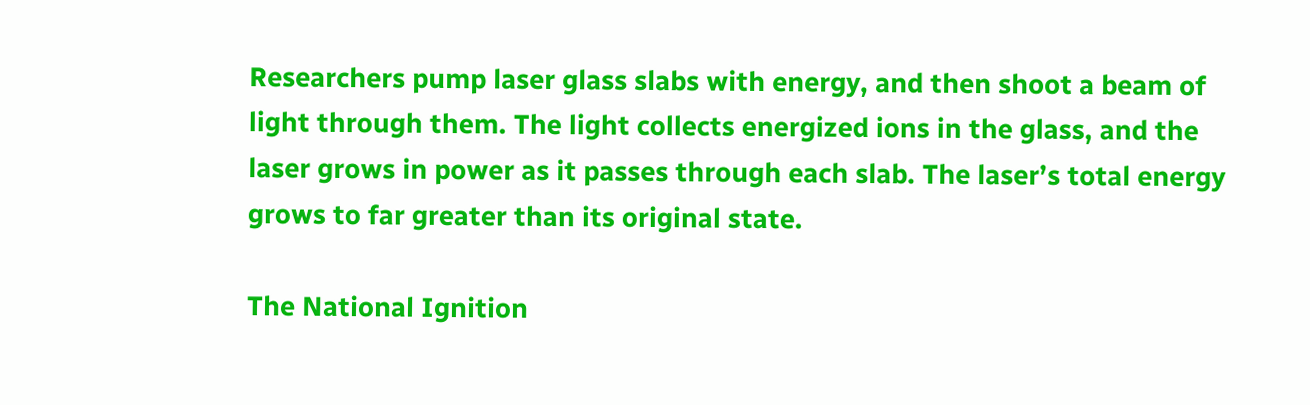Researchers pump laser glass slabs with energy, and then shoot a beam of light through them. The light collects energized ions in the glass, and the laser grows in power as it passes through each slab. The laser’s total energy grows to far greater than its original state.

The National Ignition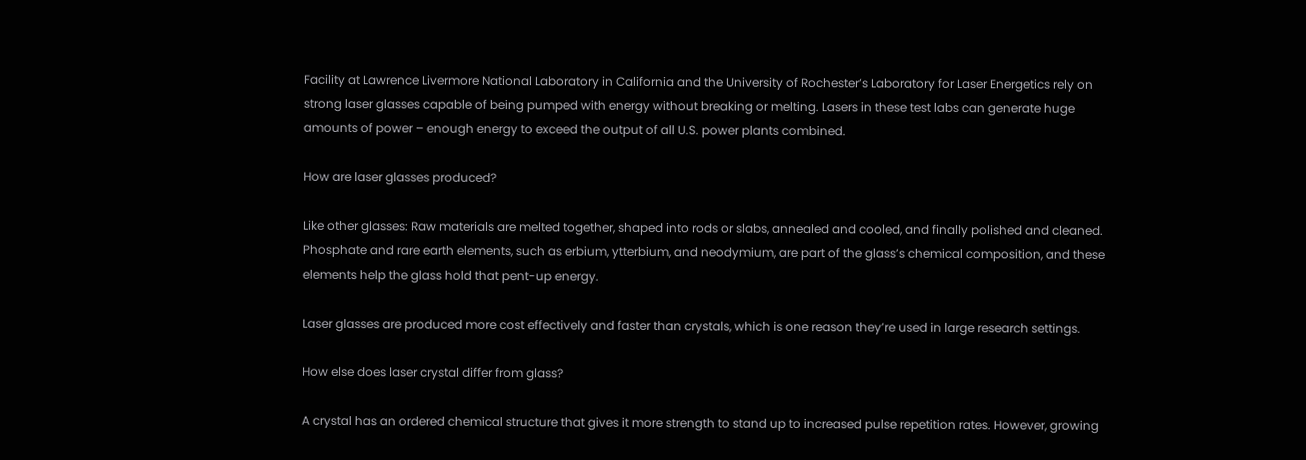Facility at Lawrence Livermore National Laboratory in California and the University of Rochester’s Laboratory for Laser Energetics rely on strong laser glasses capable of being pumped with energy without breaking or melting. Lasers in these test labs can generate huge amounts of power – enough energy to exceed the output of all U.S. power plants combined.

How are laser glasses produced?

Like other glasses: Raw materials are melted together, shaped into rods or slabs, annealed and cooled, and finally polished and cleaned. Phosphate and rare earth elements, such as erbium, ytterbium, and neodymium, are part of the glass’s chemical composition, and these elements help the glass hold that pent-up energy.

Laser glasses are produced more cost effectively and faster than crystals, which is one reason they’re used in large research settings.

How else does laser crystal differ from glass?

A crystal has an ordered chemical structure that gives it more strength to stand up to increased pulse repetition rates. However, growing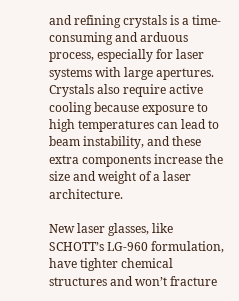and refining crystals is a time-consuming and arduous process, especially for laser systems with large apertures. Crystals also require active cooling because exposure to high temperatures can lead to beam instability, and these extra components increase the size and weight of a laser architecture.

New laser glasses, like SCHOTT’s LG-960 formulation, have tighter chemical structures and won’t fracture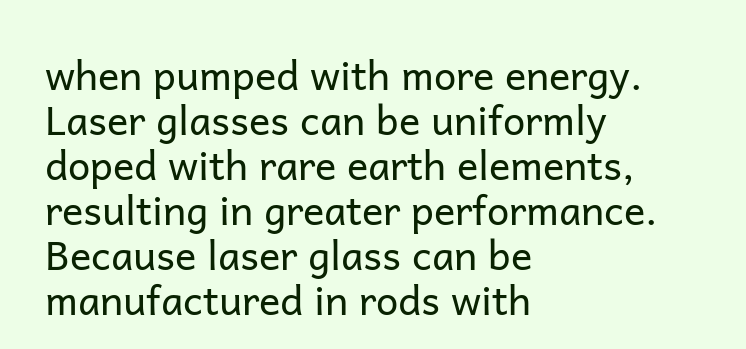when pumped with more energy. Laser glasses can be uniformly doped with rare earth elements, resulting in greater performance. Because laser glass can be manufactured in rods with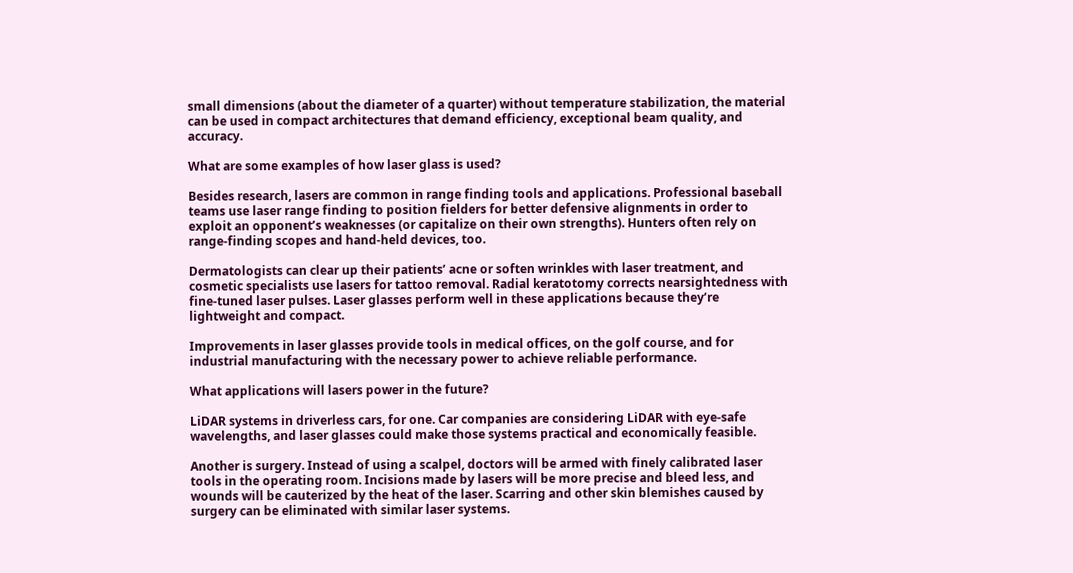small dimensions (about the diameter of a quarter) without temperature stabilization, the material can be used in compact architectures that demand efficiency, exceptional beam quality, and accuracy.

What are some examples of how laser glass is used?

Besides research, lasers are common in range finding tools and applications. Professional baseball teams use laser range finding to position fielders for better defensive alignments in order to exploit an opponent’s weaknesses (or capitalize on their own strengths). Hunters often rely on range-finding scopes and hand-held devices, too.

Dermatologists can clear up their patients’ acne or soften wrinkles with laser treatment, and cosmetic specialists use lasers for tattoo removal. Radial keratotomy corrects nearsightedness with fine-tuned laser pulses. Laser glasses perform well in these applications because they’re lightweight and compact.

Improvements in laser glasses provide tools in medical offices, on the golf course, and for industrial manufacturing with the necessary power to achieve reliable performance.

What applications will lasers power in the future?

LiDAR systems in driverless cars, for one. Car companies are considering LiDAR with eye-safe wavelengths, and laser glasses could make those systems practical and economically feasible.

Another is surgery. Instead of using a scalpel, doctors will be armed with finely calibrated laser tools in the operating room. Incisions made by lasers will be more precise and bleed less, and wounds will be cauterized by the heat of the laser. Scarring and other skin blemishes caused by surgery can be eliminated with similar laser systems.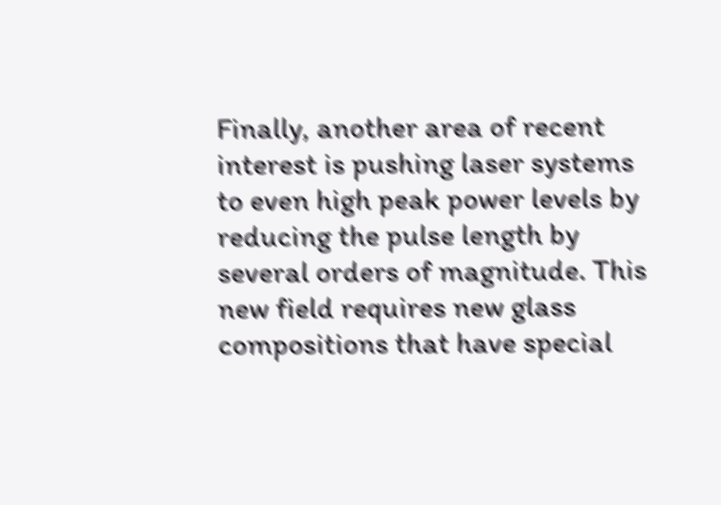Finally, another area of recent interest is pushing laser systems to even high peak power levels by reducing the pulse length by several orders of magnitude. This new field requires new glass compositions that have special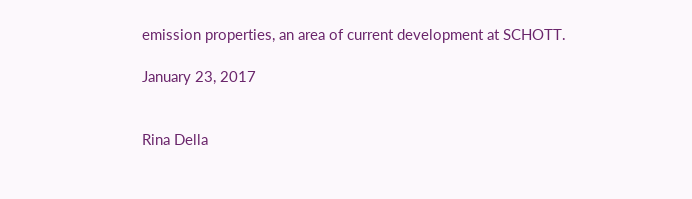emission properties, an area of current development at SCHOTT.

January 23, 2017


Rina Della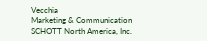Vecchia
Marketing & Communication
SCHOTT North America, Inc.